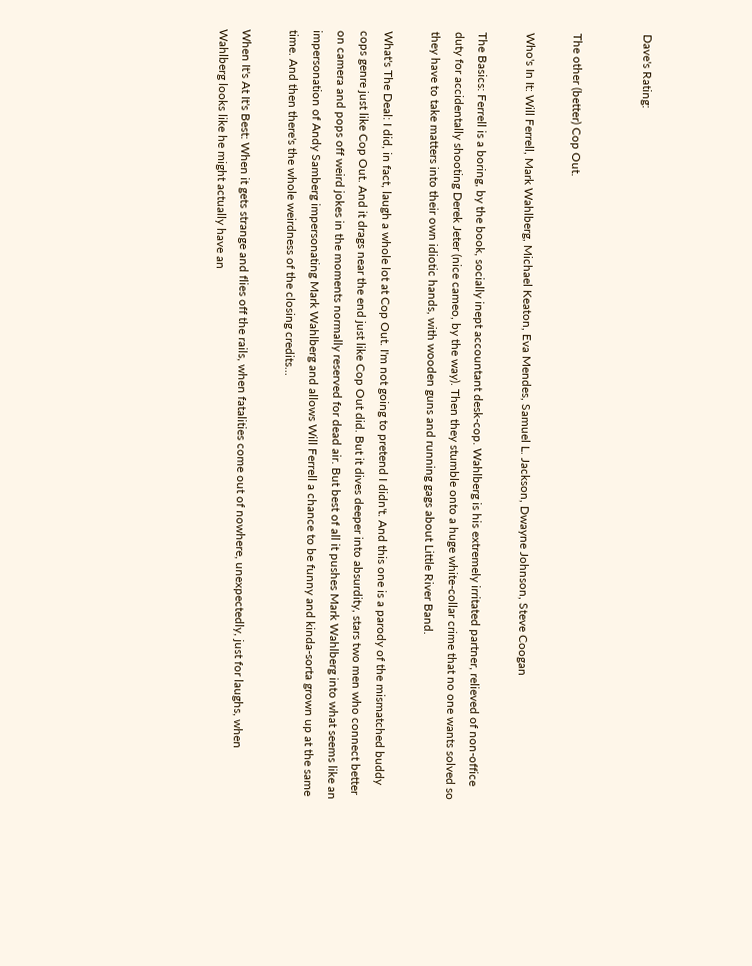Dave's Rating:


The other (better) Cop Out.

Who's In It: Will Ferrell, Mark Wahlberg, Michael Keaton, Eva Mendes, Samuel L. Jackson, Dwayne Johnson, Steve Coogan

The Basics: Ferrell is a boring, by the book, socially inept accountant desk-cop. Wahlberg is his extremely irritated partner, relieved of non-office duty for accidentally shooting Derek Jeter (nice cameo, by the way). Then they stumble onto a huge white-collar crime that no one wants solved so they have to take matters into their own idiotic hands, with wooden guns and running gags about Little River Band.

What's The Deal: I did, in fact, laugh a whole lot at Cop Out. I'm not going to pretend I didn't. And this one is a parody of the mismatched buddy cops genre just like Cop Out. And it drags near the end just like Cop Out did. But it dives deeper into absurdity, stars two men who connect better on camera and pops off weird jokes in the moments normally reserved for dead air. But best of all it pushes Mark Wahlberg into what seems like an impersonation of Andy Samberg impersonating Mark Wahlberg and allows Will Ferrell a chance to be funny and kinda-sorta grown up at the same time. And then there's the whole weirdness of the closing credits...

When It's At It's Best: When it gets strange and flies off the rails, when fatalities come out of nowhere, unexpectedly, just for laughs, when Wahlberg looks like he might actually have an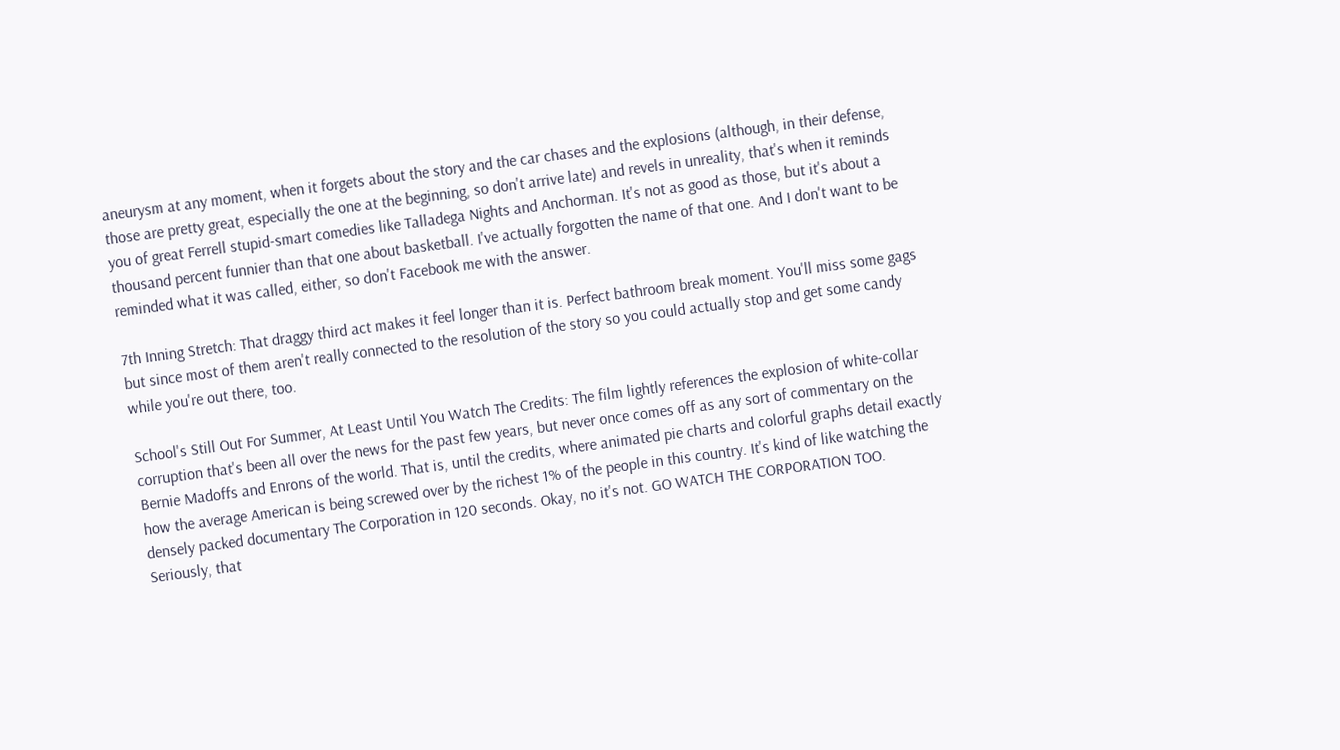aneurysm at any moment, when it forgets about the story and the car chases and the explosions (although, in their defense, those are pretty great, especially the one at the beginning, so don't arrive late) and revels in unreality, that's when it reminds you of great Ferrell stupid-smart comedies like Talladega Nights and Anchorman. It's not as good as those, but it's about a thousand percent funnier than that one about basketball. I've actually forgotten the name of that one. And I don't want to be reminded what it was called, either, so don't Facebook me with the answer.

7th Inning Stretch: That draggy third act makes it feel longer than it is. Perfect bathroom break moment. You'll miss some gags but since most of them aren't really connected to the resolution of the story so you could actually stop and get some candy while you're out there, too.

School's Still Out For Summer, At Least Until You Watch The Credits: The film lightly references the explosion of white-collar corruption that's been all over the news for the past few years, but never once comes off as any sort of commentary on the Bernie Madoffs and Enrons of the world. That is, until the credits, where animated pie charts and colorful graphs detail exactly how the average American is being screwed over by the richest 1% of the people in this country. It's kind of like watching the densely packed documentary The Corporation in 120 seconds. Okay, no it's not. GO WATCH THE CORPORATION TOO. Seriously, that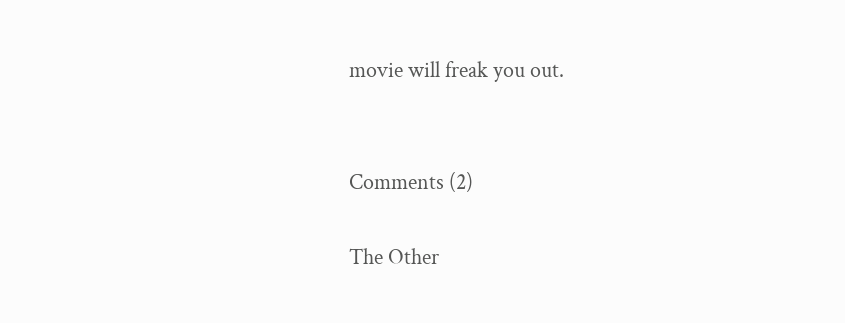movie will freak you out.


Comments (2)

The Other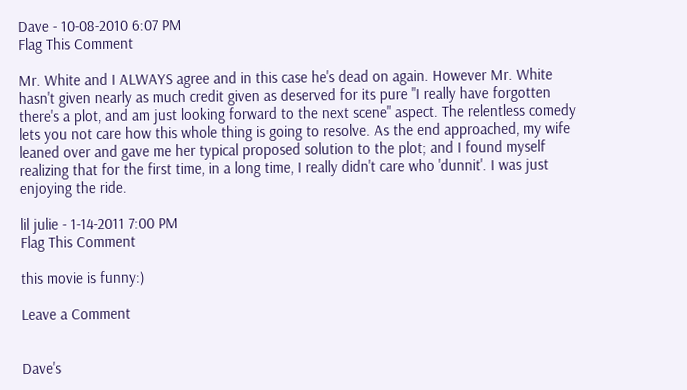Dave - 10-08-2010 6:07 PM
Flag This Comment

Mr. White and I ALWAYS agree and in this case he's dead on again. However Mr. White hasn't given nearly as much credit given as deserved for its pure "I really have forgotten there's a plot, and am just looking forward to the next scene" aspect. The relentless comedy lets you not care how this whole thing is going to resolve. As the end approached, my wife leaned over and gave me her typical proposed solution to the plot; and I found myself realizing that for the first time, in a long time, I really didn't care who 'dunnit'. I was just enjoying the ride.

lil julie - 1-14-2011 7:00 PM
Flag This Comment

this movie is funny:)

Leave a Comment


Dave's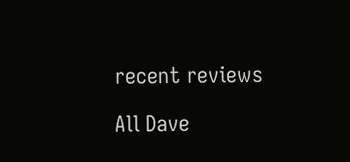recent reviews

All Dave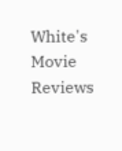White's Movie Reviews